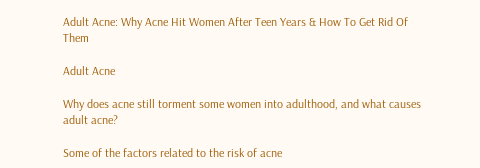Adult Acne: Why Acne Hit Women After Teen Years & How To Get Rid Of Them

Adult Acne

Why does acne still torment some women into adulthood, and what causes adult acne?

Some of the factors related to the risk of acne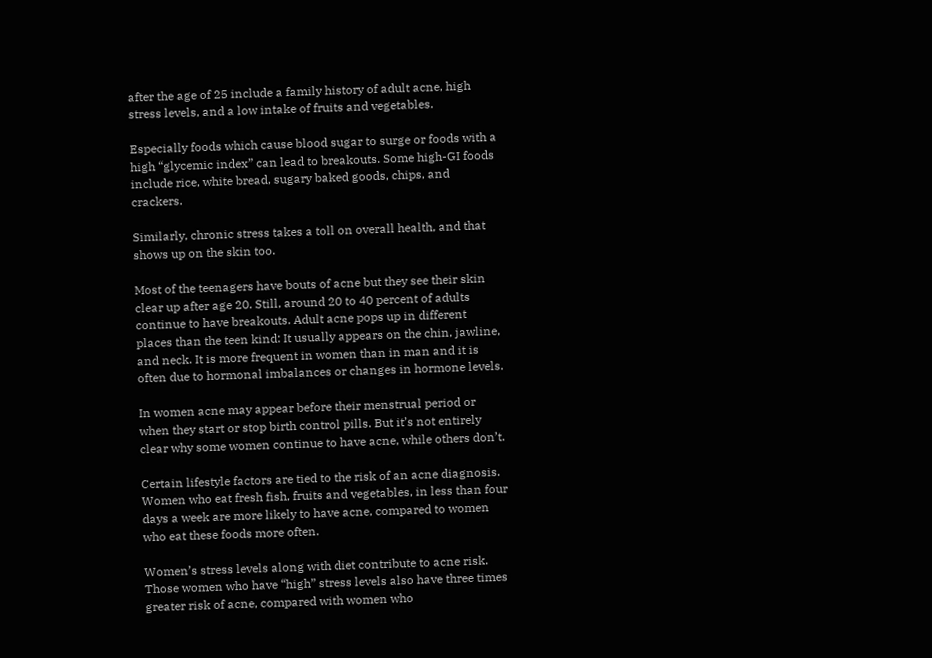after the age of 25 include a family history of adult acne, high stress levels, and a low intake of fruits and vegetables.

Especially foods which cause blood sugar to surge or foods with a high “glycemic index” can lead to breakouts. Some high-GI foods include rice, white bread, sugary baked goods, chips, and crackers.

Similarly, chronic stress takes a toll on overall health, and that shows up on the skin too.

Most of the teenagers have bouts of acne but they see their skin clear up after age 20. Still, around 20 to 40 percent of adults continue to have breakouts. Adult acne pops up in different places than the teen kind: It usually appears on the chin, jawline, and neck. It is more frequent in women than in man and it is often due to hormonal imbalances or changes in hormone levels.

In women acne may appear before their menstrual period or when they start or stop birth control pills. But it’s not entirely clear why some women continue to have acne, while others don’t.

Certain lifestyle factors are tied to the risk of an acne diagnosis. Women who eat fresh fish, fruits and vegetables, in less than four days a week are more likely to have acne, compared to women who eat these foods more often.

Women’s stress levels along with diet contribute to acne risk. Those women who have “high” stress levels also have three times greater risk of acne, compared with women who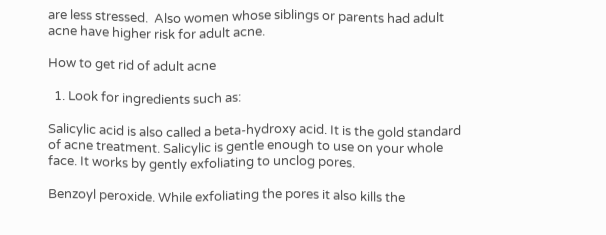are less stressed.  Also women whose siblings or parents had adult acne have higher risk for adult acne.

How to get rid of adult acne

  1. Look for ingredients such as:

Salicylic acid is also called a beta-hydroxy acid. It is the gold standard of acne treatment. Salicylic is gentle enough to use on your whole face. It works by gently exfoliating to unclog pores.

Benzoyl peroxide. While exfoliating the pores it also kills the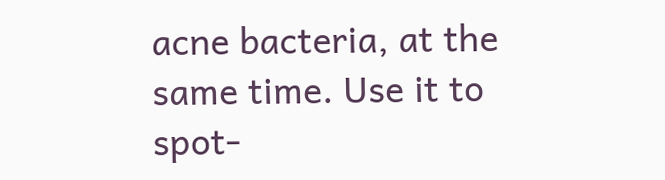acne bacteria, at the same time. Use it to spot-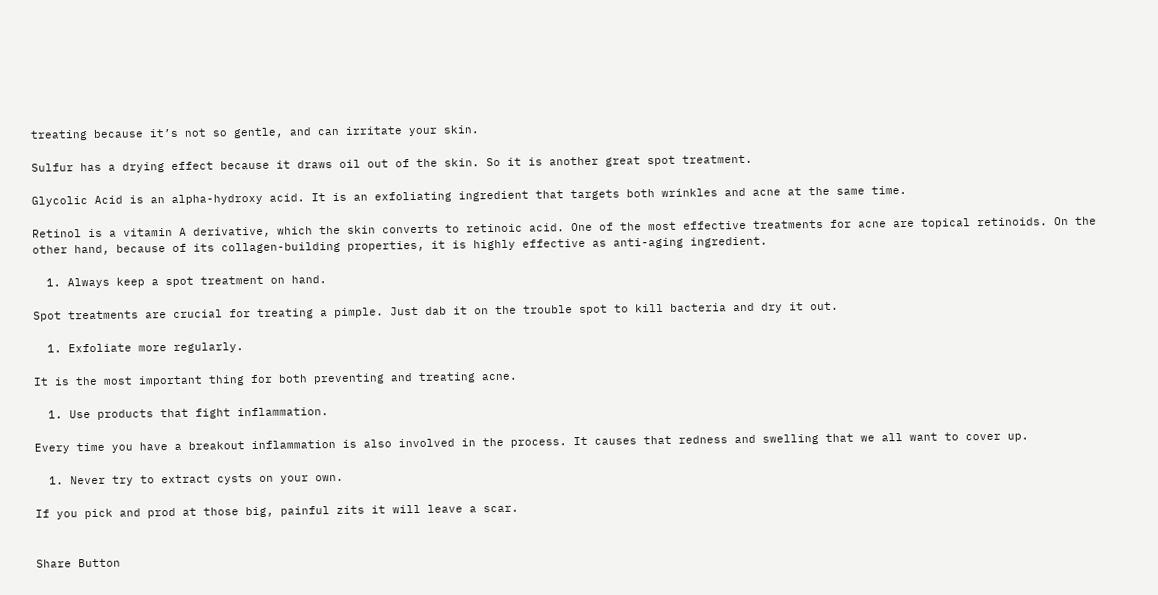treating because it’s not so gentle, and can irritate your skin.

Sulfur has a drying effect because it draws oil out of the skin. So it is another great spot treatment.

Glycolic Acid is an alpha-hydroxy acid. It is an exfoliating ingredient that targets both wrinkles and acne at the same time.

Retinol is a vitamin A derivative, which the skin converts to retinoic acid. One of the most effective treatments for acne are topical retinoids. On the other hand, because of its collagen-building properties, it is highly effective as anti-aging ingredient.

  1. Always keep a spot treatment on hand.

Spot treatments are crucial for treating a pimple. Just dab it on the trouble spot to kill bacteria and dry it out.

  1. Exfoliate more regularly.

It is the most important thing for both preventing and treating acne.

  1. Use products that fight inflammation.

Every time you have a breakout inflammation is also involved in the process. It causes that redness and swelling that we all want to cover up.

  1. Never try to extract cysts on your own.

If you pick and prod at those big, painful zits it will leave a scar.


Share Button